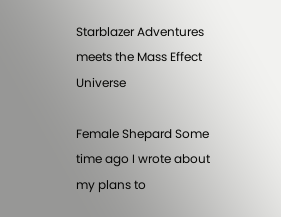Starblazer Adventures meets the Mass Effect Universe

Female Shepard Some time ago I wrote about my plans to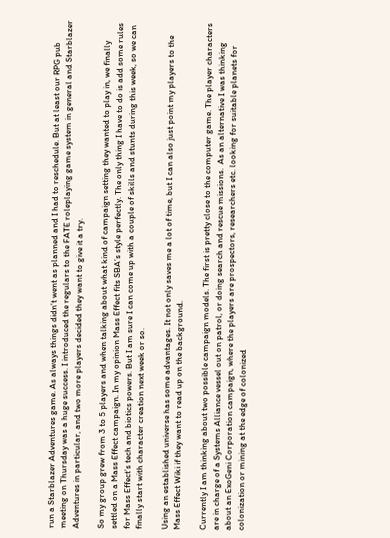run a Starblazer Adventures game. As always things didn’t went as planned and I had to reschedule. But at least our RPG pub meeting on Thursday was a huge success. I introduced the regulars to the FATE roleplaying game system in general and Starblazer Adventures in particular, and two more players decided they want to give it a try.

So my group grew from 3 to 5 players and when talking about what kind of campaign setting they wanted to play in, we finally settled on a Mass Effect campaign. In my opinion Mass Effect fits SBA’s style perfectly. The only thing I have to do is add some rules for Mass Effect’s tech and biotics powers. But I am sure I can come up with a couple of skills and stunts during this week, so we can finally start with character creation next week or so.

Using an established universe has some advantages. It not only saves me a lot of time, but I can also just point my players to the Mass Effect Wiki if they want to read up on the background.

Currently I am thinking about two possible campaign models. The first is pretty close to the computer game. The player characters are in charge of a Systems Alliance vessel out on patrol, or doing search and rescue missions.  As an alternative I was thinking about an ExoGeni Corporation campaign, where the players are prospectors, researchers etc. looking for suitable planets for colonization or mining at the edge of colonized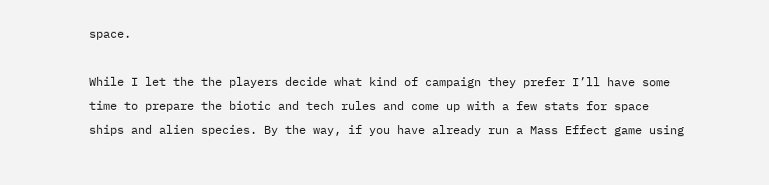space.

While I let the the players decide what kind of campaign they prefer I’ll have some time to prepare the biotic and tech rules and come up with a few stats for space ships and alien species. By the way, if you have already run a Mass Effect game using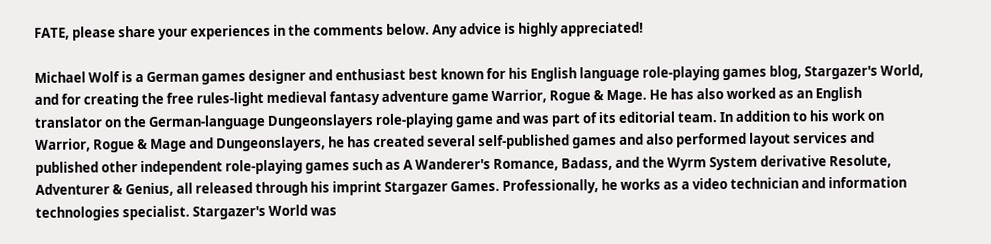FATE, please share your experiences in the comments below. Any advice is highly appreciated!

Michael Wolf is a German games designer and enthusiast best known for his English language role-playing games blog, Stargazer's World, and for creating the free rules-light medieval fantasy adventure game Warrior, Rogue & Mage. He has also worked as an English translator on the German-language Dungeonslayers role-playing game and was part of its editorial team. In addition to his work on Warrior, Rogue & Mage and Dungeonslayers, he has created several self-published games and also performed layout services and published other independent role-playing games such as A Wanderer's Romance, Badass, and the Wyrm System derivative Resolute, Adventurer & Genius, all released through his imprint Stargazer Games. Professionally, he works as a video technician and information technologies specialist. Stargazer's World was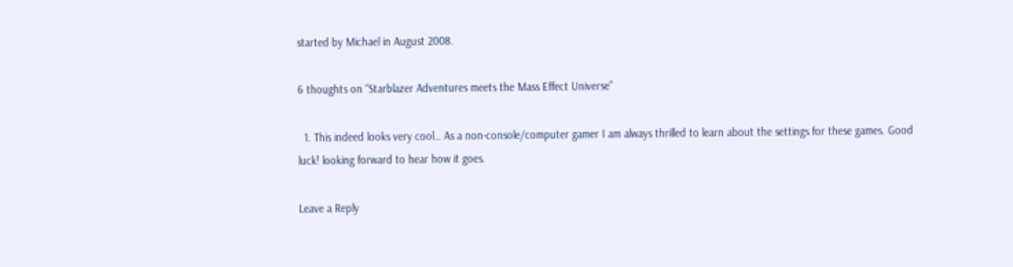started by Michael in August 2008.

6 thoughts on “Starblazer Adventures meets the Mass Effect Universe”

  1. This indeed looks very cool… As a non-console/computer gamer I am always thrilled to learn about the settings for these games. Good luck! looking forward to hear how it goes.

Leave a Reply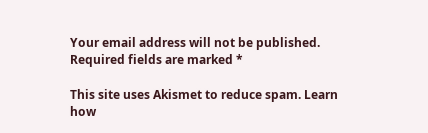Your email address will not be published. Required fields are marked *

This site uses Akismet to reduce spam. Learn how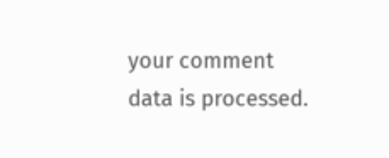your comment data is processed.